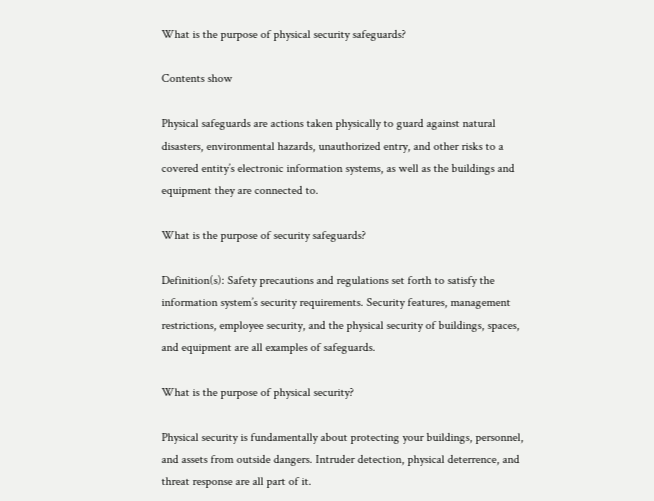What is the purpose of physical security safeguards?

Contents show

Physical safeguards are actions taken physically to guard against natural disasters, environmental hazards, unauthorized entry, and other risks to a covered entity’s electronic information systems, as well as the buildings and equipment they are connected to.

What is the purpose of security safeguards?

Definition(s): Safety precautions and regulations set forth to satisfy the information system’s security requirements. Security features, management restrictions, employee security, and the physical security of buildings, spaces, and equipment are all examples of safeguards.

What is the purpose of physical security?

Physical security is fundamentally about protecting your buildings, personnel, and assets from outside dangers. Intruder detection, physical deterrence, and threat response are all part of it.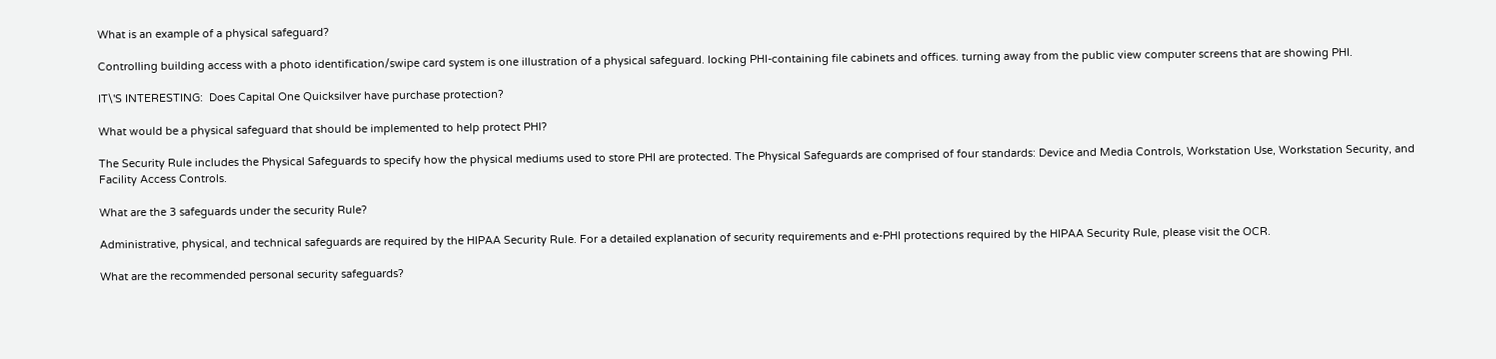What is an example of a physical safeguard?

Controlling building access with a photo identification/swipe card system is one illustration of a physical safeguard. locking PHI-containing file cabinets and offices. turning away from the public view computer screens that are showing PHI.

IT\'S INTERESTING:  Does Capital One Quicksilver have purchase protection?

What would be a physical safeguard that should be implemented to help protect PHI?

The Security Rule includes the Physical Safeguards to specify how the physical mediums used to store PHI are protected. The Physical Safeguards are comprised of four standards: Device and Media Controls, Workstation Use, Workstation Security, and Facility Access Controls.

What are the 3 safeguards under the security Rule?

Administrative, physical, and technical safeguards are required by the HIPAA Security Rule. For a detailed explanation of security requirements and e-PHI protections required by the HIPAA Security Rule, please visit the OCR.

What are the recommended personal security safeguards?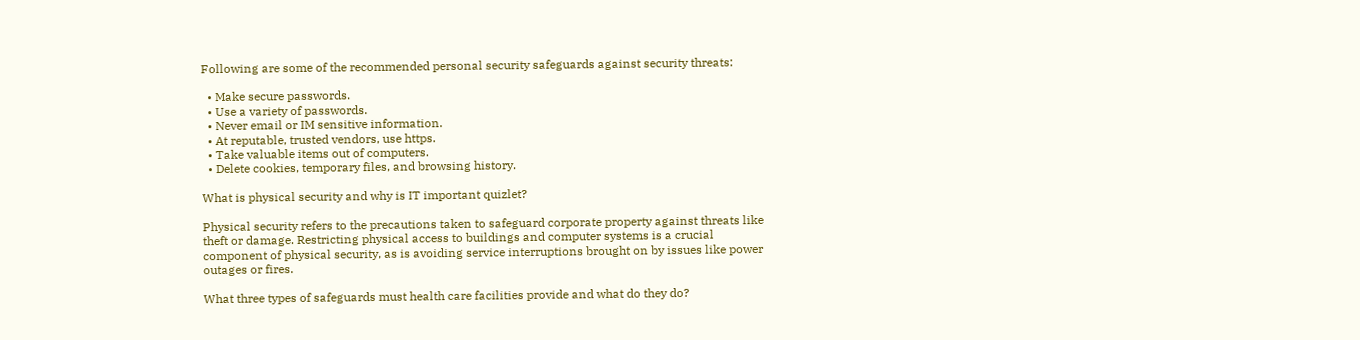Following are some of the recommended personal security safeguards against security threats:

  • Make secure passwords.
  • Use a variety of passwords.
  • Never email or IM sensitive information.
  • At reputable, trusted vendors, use https.
  • Take valuable items out of computers.
  • Delete cookies, temporary files, and browsing history.

What is physical security and why is IT important quizlet?

Physical security refers to the precautions taken to safeguard corporate property against threats like theft or damage. Restricting physical access to buildings and computer systems is a crucial component of physical security, as is avoiding service interruptions brought on by issues like power outages or fires.

What three types of safeguards must health care facilities provide and what do they do?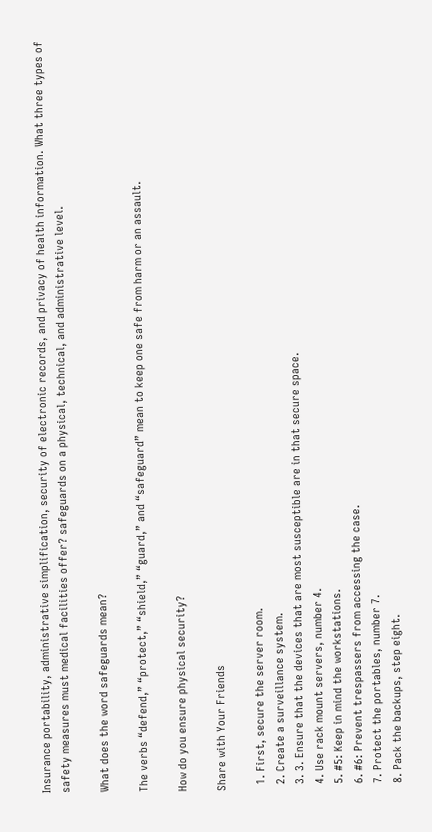Insurance portability, administrative simplification, security of electronic records, and privacy of health information. What three types of safety measures must medical facilities offer? safeguards on a physical, technical, and administrative level.

What does the word safeguards mean?

The verbs “defend,” “protect,” “shield,” “guard,” and “safeguard” mean to keep one safe from harm or an assault.

How do you ensure physical security?

Share with Your Friends

  1. First, secure the server room.
  2. Create a surveillance system.
  3. 3. Ensure that the devices that are most susceptible are in that secure space.
  4. Use rack mount servers, number 4.
  5. #5: Keep in mind the workstations.
  6. #6: Prevent trespassers from accessing the case.
  7. Protect the portables, number 7.
  8. Pack the backups, step eight.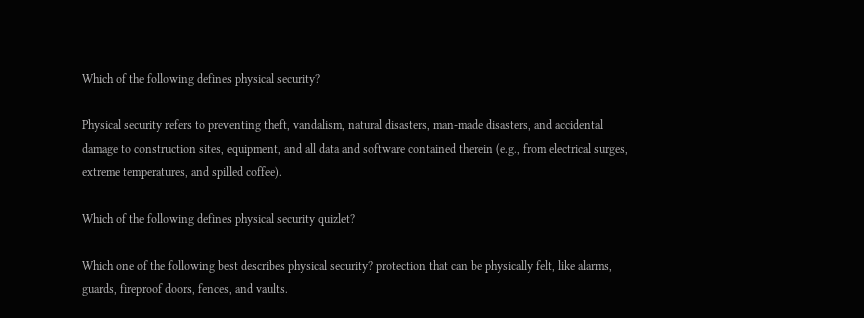Which of the following defines physical security?

Physical security refers to preventing theft, vandalism, natural disasters, man-made disasters, and accidental damage to construction sites, equipment, and all data and software contained therein (e.g., from electrical surges, extreme temperatures, and spilled coffee).

Which of the following defines physical security quizlet?

Which one of the following best describes physical security? protection that can be physically felt, like alarms, guards, fireproof doors, fences, and vaults.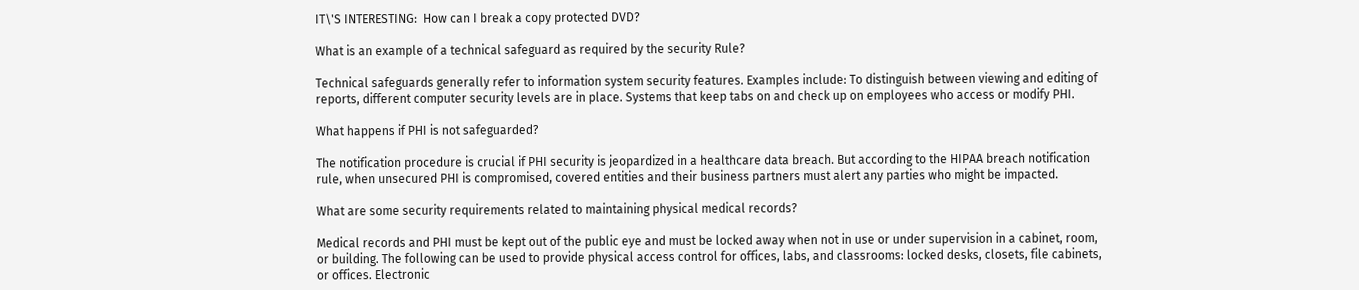IT\'S INTERESTING:  How can I break a copy protected DVD?

What is an example of a technical safeguard as required by the security Rule?

Technical safeguards generally refer to information system security features. Examples include: To distinguish between viewing and editing of reports, different computer security levels are in place. Systems that keep tabs on and check up on employees who access or modify PHI.

What happens if PHI is not safeguarded?

The notification procedure is crucial if PHI security is jeopardized in a healthcare data breach. But according to the HIPAA breach notification rule, when unsecured PHI is compromised, covered entities and their business partners must alert any parties who might be impacted.

What are some security requirements related to maintaining physical medical records?

Medical records and PHI must be kept out of the public eye and must be locked away when not in use or under supervision in a cabinet, room, or building. The following can be used to provide physical access control for offices, labs, and classrooms: locked desks, closets, file cabinets, or offices. Electronic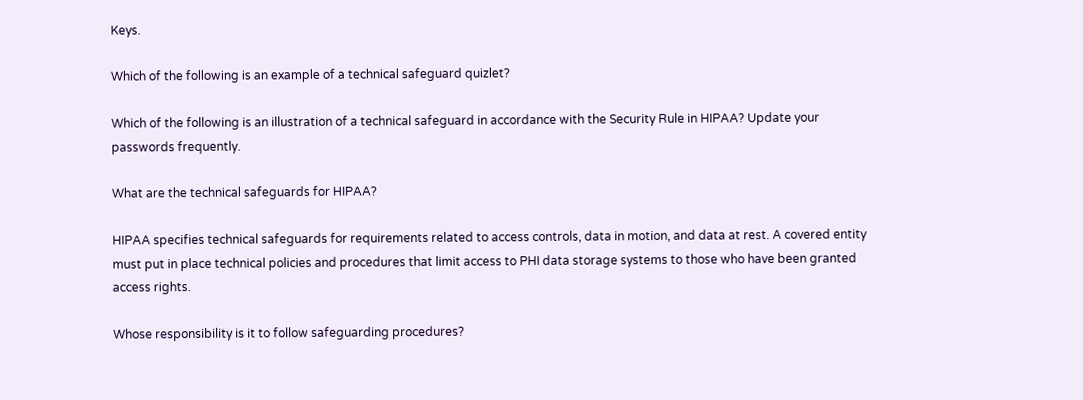Keys.

Which of the following is an example of a technical safeguard quizlet?

Which of the following is an illustration of a technical safeguard in accordance with the Security Rule in HIPAA? Update your passwords frequently.

What are the technical safeguards for HIPAA?

HIPAA specifies technical safeguards for requirements related to access controls, data in motion, and data at rest. A covered entity must put in place technical policies and procedures that limit access to PHI data storage systems to those who have been granted access rights.

Whose responsibility is it to follow safeguarding procedures?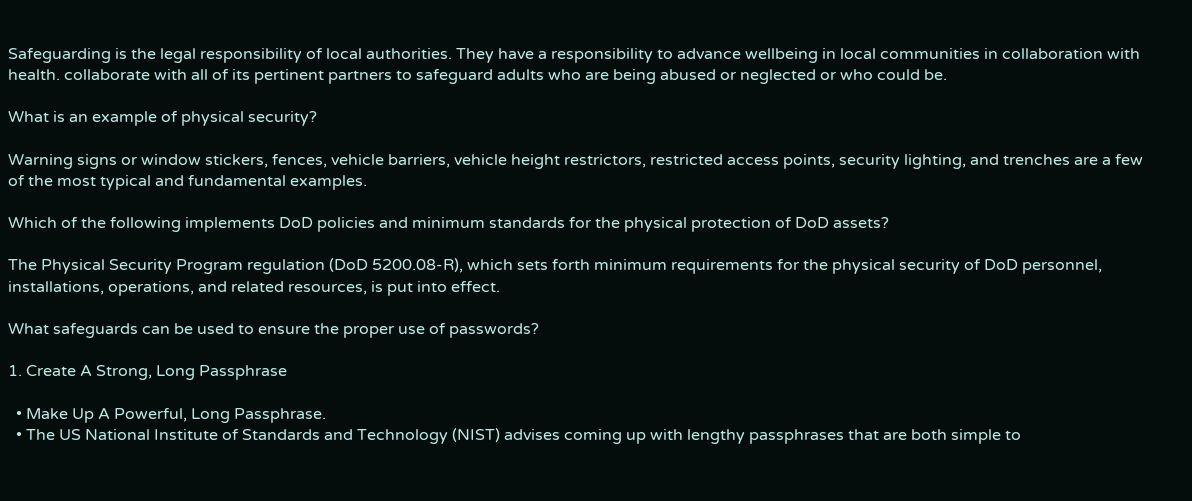Safeguarding is the legal responsibility of local authorities. They have a responsibility to advance wellbeing in local communities in collaboration with health. collaborate with all of its pertinent partners to safeguard adults who are being abused or neglected or who could be.

What is an example of physical security?

Warning signs or window stickers, fences, vehicle barriers, vehicle height restrictors, restricted access points, security lighting, and trenches are a few of the most typical and fundamental examples.

Which of the following implements DoD policies and minimum standards for the physical protection of DoD assets?

The Physical Security Program regulation (DoD 5200.08-R), which sets forth minimum requirements for the physical security of DoD personnel, installations, operations, and related resources, is put into effect.

What safeguards can be used to ensure the proper use of passwords?

1. Create A Strong, Long Passphrase

  • Make Up A Powerful, Long Passphrase.
  • The US National Institute of Standards and Technology (NIST) advises coming up with lengthy passphrases that are both simple to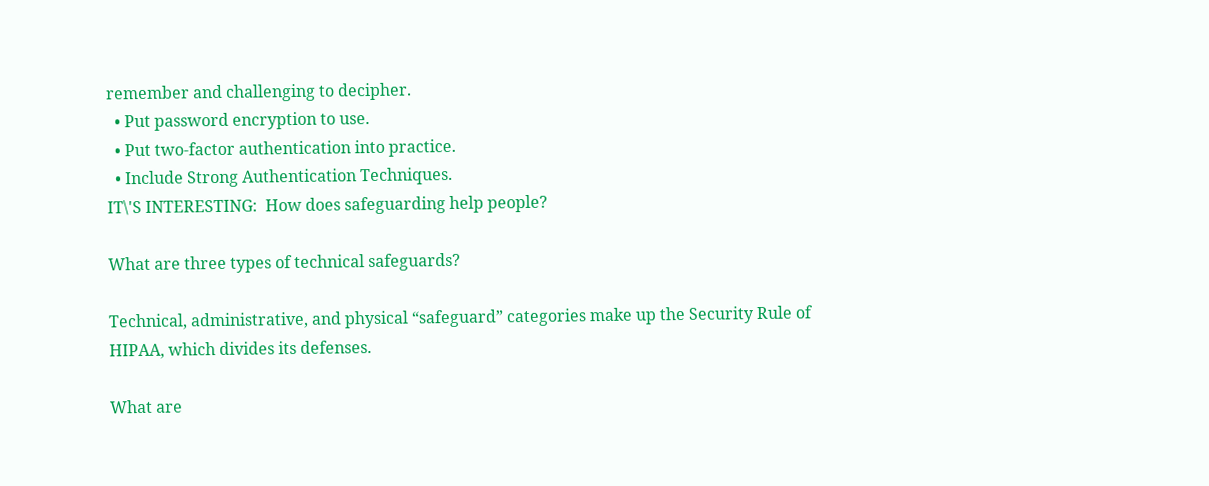remember and challenging to decipher.
  • Put password encryption to use.
  • Put two-factor authentication into practice.
  • Include Strong Authentication Techniques.
IT\'S INTERESTING:  How does safeguarding help people?

What are three types of technical safeguards?

Technical, administrative, and physical “safeguard” categories make up the Security Rule of HIPAA, which divides its defenses.

What are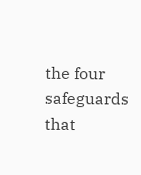the four safeguards that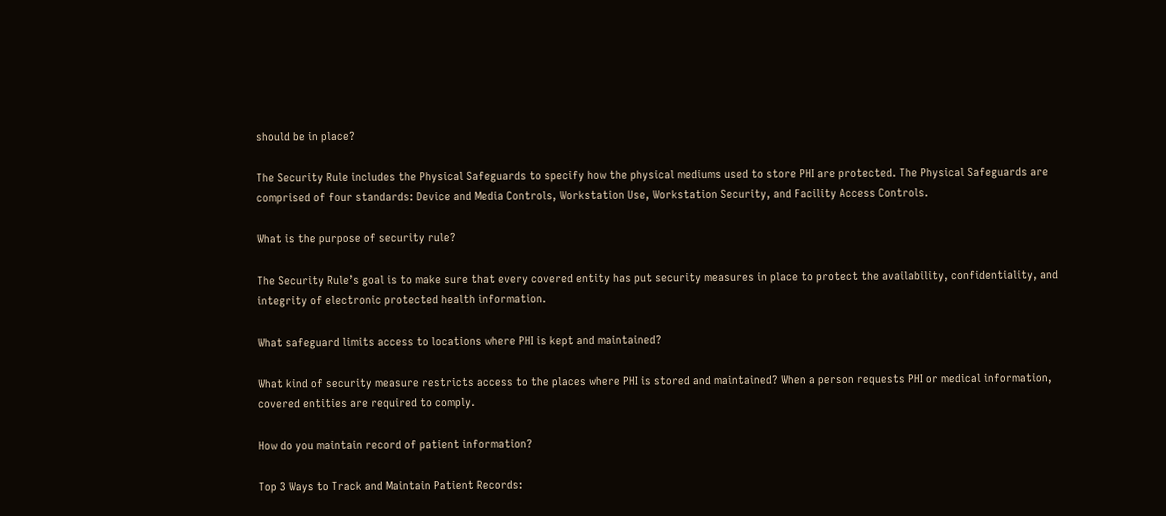should be in place?

The Security Rule includes the Physical Safeguards to specify how the physical mediums used to store PHI are protected. The Physical Safeguards are comprised of four standards: Device and Media Controls, Workstation Use, Workstation Security, and Facility Access Controls.

What is the purpose of security rule?

The Security Rule’s goal is to make sure that every covered entity has put security measures in place to protect the availability, confidentiality, and integrity of electronic protected health information.

What safeguard limits access to locations where PHI is kept and maintained?

What kind of security measure restricts access to the places where PHI is stored and maintained? When a person requests PHI or medical information, covered entities are required to comply.

How do you maintain record of patient information?

Top 3 Ways to Track and Maintain Patient Records: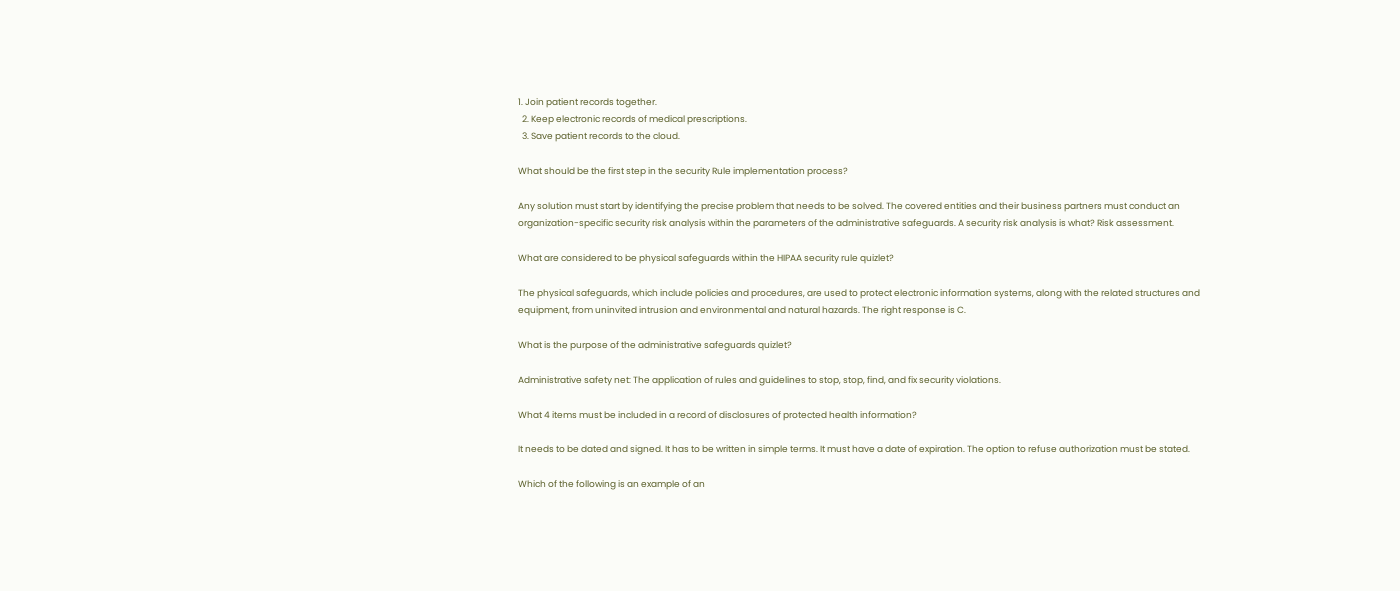1. Join patient records together.
  2. Keep electronic records of medical prescriptions.
  3. Save patient records to the cloud.

What should be the first step in the security Rule implementation process?

Any solution must start by identifying the precise problem that needs to be solved. The covered entities and their business partners must conduct an organization-specific security risk analysis within the parameters of the administrative safeguards. A security risk analysis is what? Risk assessment.

What are considered to be physical safeguards within the HIPAA security rule quizlet?

The physical safeguards, which include policies and procedures, are used to protect electronic information systems, along with the related structures and equipment, from uninvited intrusion and environmental and natural hazards. The right response is C.

What is the purpose of the administrative safeguards quizlet?

Administrative safety net: The application of rules and guidelines to stop, stop, find, and fix security violations.

What 4 items must be included in a record of disclosures of protected health information?

It needs to be dated and signed. It has to be written in simple terms. It must have a date of expiration. The option to refuse authorization must be stated.

Which of the following is an example of an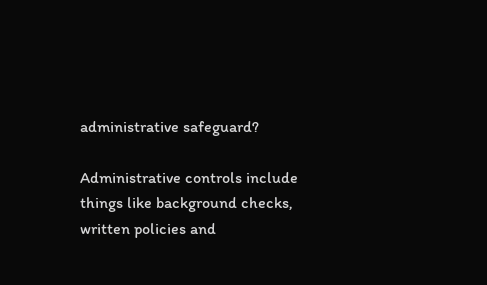administrative safeguard?

Administrative controls include things like background checks, written policies and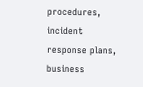procedures, incident response plans, business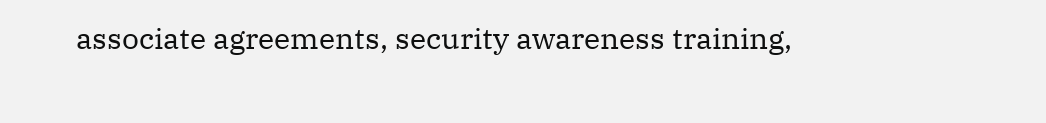associate agreements, security awareness training,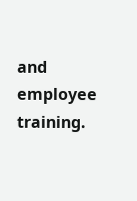and employee training.